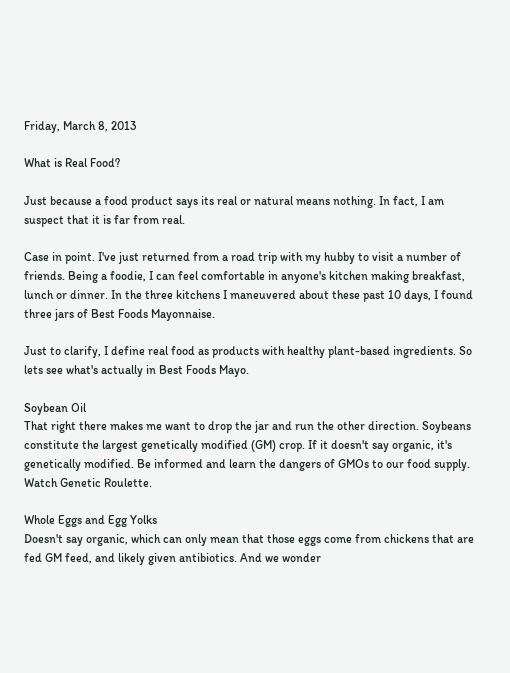Friday, March 8, 2013

What is Real Food?

Just because a food product says its real or natural means nothing. In fact, I am suspect that it is far from real.

Case in point. I've just returned from a road trip with my hubby to visit a number of friends. Being a foodie, I can feel comfortable in anyone's kitchen making breakfast, lunch or dinner. In the three kitchens I maneuvered about these past 10 days, I found three jars of Best Foods Mayonnaise.

Just to clarify, I define real food as products with healthy plant-based ingredients. So lets see what's actually in Best Foods Mayo.

Soybean Oil
That right there makes me want to drop the jar and run the other direction. Soybeans constitute the largest genetically modified (GM) crop. If it doesn't say organic, it's genetically modified. Be informed and learn the dangers of GMOs to our food supply. Watch Genetic Roulette.

Whole Eggs and Egg Yolks
Doesn't say organic, which can only mean that those eggs come from chickens that are fed GM feed, and likely given antibiotics. And we wonder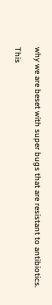why we are beset with super bugs that are resistant to antibiotics.

This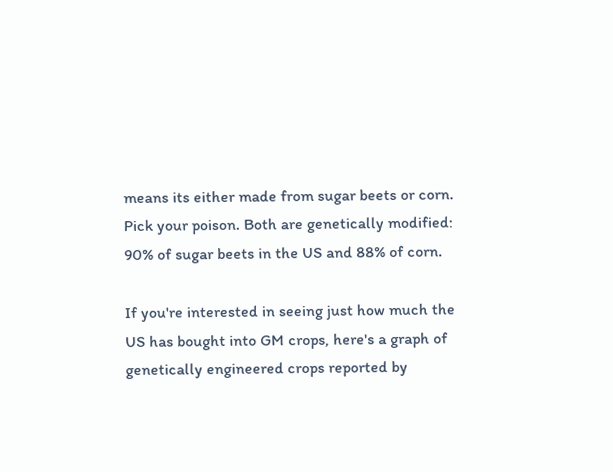means its either made from sugar beets or corn. Pick your poison. Both are genetically modified: 90% of sugar beets in the US and 88% of corn.

If you're interested in seeing just how much the US has bought into GM crops, here's a graph of genetically engineered crops reported by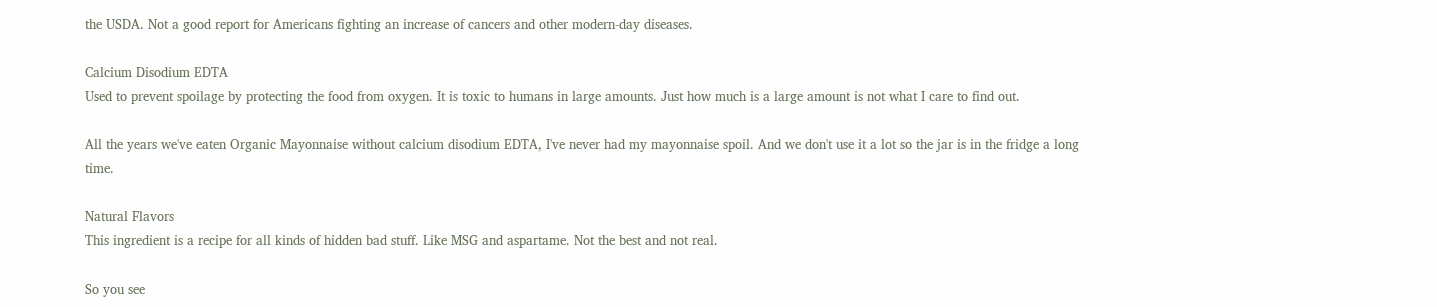the USDA. Not a good report for Americans fighting an increase of cancers and other modern-day diseases.

Calcium Disodium EDTA
Used to prevent spoilage by protecting the food from oxygen. It is toxic to humans in large amounts. Just how much is a large amount is not what I care to find out.

All the years we've eaten Organic Mayonnaise without calcium disodium EDTA, I've never had my mayonnaise spoil. And we don't use it a lot so the jar is in the fridge a long time.

Natural Flavors
This ingredient is a recipe for all kinds of hidden bad stuff. Like MSG and aspartame. Not the best and not real.

So you see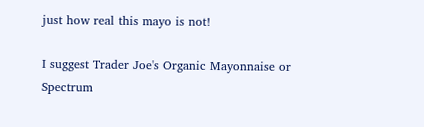just how real this mayo is not!

I suggest Trader Joe's Organic Mayonnaise or Spectrum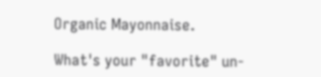Organic Mayonnaise.

What's your "favorite" un-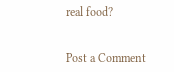real food?


Post a Comment